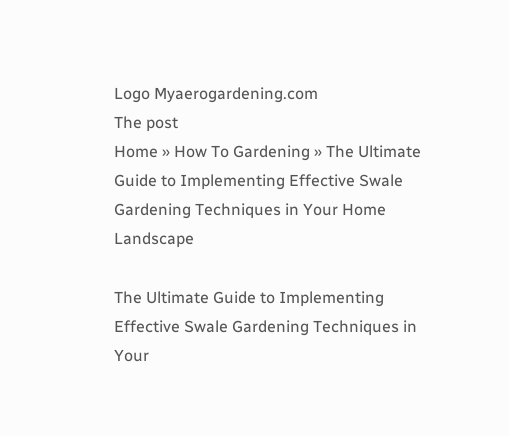Logo Myaerogardening.com
The post
Home » How To Gardening » The Ultimate Guide to Implementing Effective Swale Gardening Techniques in Your Home Landscape

The Ultimate Guide to Implementing Effective Swale Gardening Techniques in Your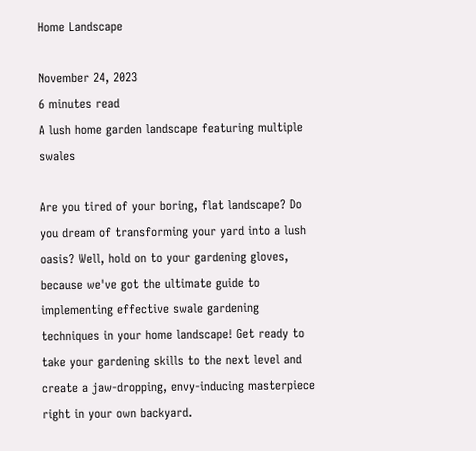Home Landscape

November 24, 2023
6 minutes read
A lush home garden landscape featuring multiple swales

Are you tired of your boring, flat landscape? Do you dream of transforming your yard into a lush oasis? Well, hold on to your gardening gloves, because we've got the ultimate guide to implementing effective swale gardening techniques in your home landscape! Get ready to take your gardening skills to the next level and create a jaw-dropping, envy-inducing masterpiece right in your own backyard.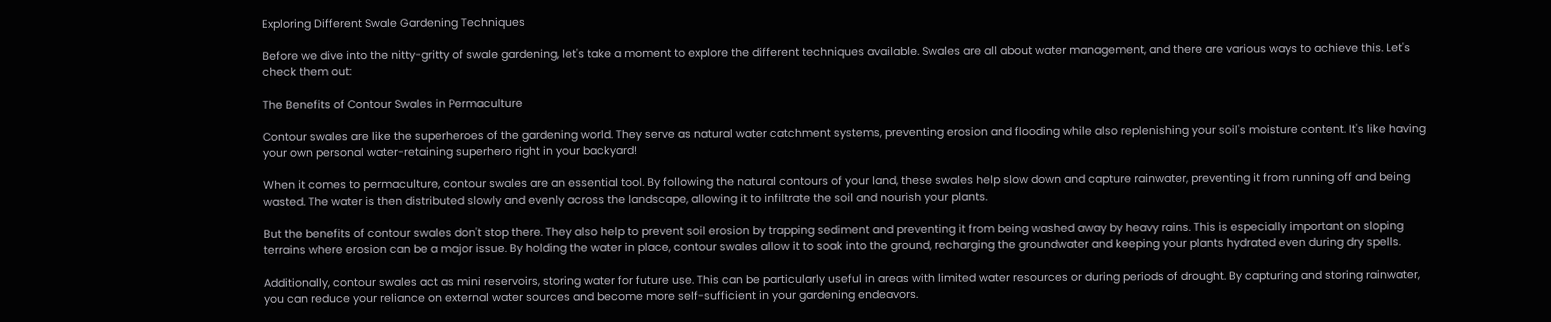Exploring Different Swale Gardening Techniques

Before we dive into the nitty-gritty of swale gardening, let's take a moment to explore the different techniques available. Swales are all about water management, and there are various ways to achieve this. Let's check them out:

The Benefits of Contour Swales in Permaculture

Contour swales are like the superheroes of the gardening world. They serve as natural water catchment systems, preventing erosion and flooding while also replenishing your soil's moisture content. It's like having your own personal water-retaining superhero right in your backyard!

When it comes to permaculture, contour swales are an essential tool. By following the natural contours of your land, these swales help slow down and capture rainwater, preventing it from running off and being wasted. The water is then distributed slowly and evenly across the landscape, allowing it to infiltrate the soil and nourish your plants.

But the benefits of contour swales don't stop there. They also help to prevent soil erosion by trapping sediment and preventing it from being washed away by heavy rains. This is especially important on sloping terrains where erosion can be a major issue. By holding the water in place, contour swales allow it to soak into the ground, recharging the groundwater and keeping your plants hydrated even during dry spells.

Additionally, contour swales act as mini reservoirs, storing water for future use. This can be particularly useful in areas with limited water resources or during periods of drought. By capturing and storing rainwater, you can reduce your reliance on external water sources and become more self-sufficient in your gardening endeavors.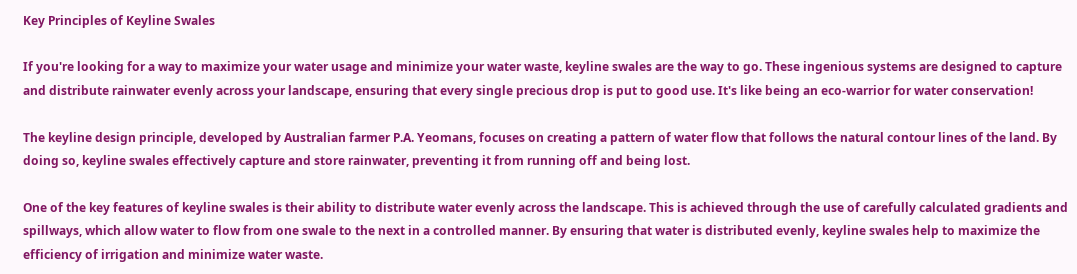Key Principles of Keyline Swales

If you're looking for a way to maximize your water usage and minimize your water waste, keyline swales are the way to go. These ingenious systems are designed to capture and distribute rainwater evenly across your landscape, ensuring that every single precious drop is put to good use. It's like being an eco-warrior for water conservation!

The keyline design principle, developed by Australian farmer P.A. Yeomans, focuses on creating a pattern of water flow that follows the natural contour lines of the land. By doing so, keyline swales effectively capture and store rainwater, preventing it from running off and being lost.

One of the key features of keyline swales is their ability to distribute water evenly across the landscape. This is achieved through the use of carefully calculated gradients and spillways, which allow water to flow from one swale to the next in a controlled manner. By ensuring that water is distributed evenly, keyline swales help to maximize the efficiency of irrigation and minimize water waste.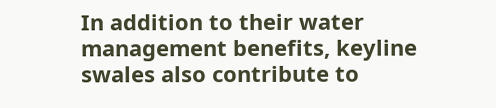In addition to their water management benefits, keyline swales also contribute to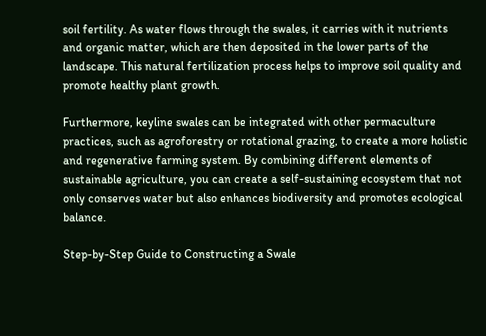soil fertility. As water flows through the swales, it carries with it nutrients and organic matter, which are then deposited in the lower parts of the landscape. This natural fertilization process helps to improve soil quality and promote healthy plant growth.

Furthermore, keyline swales can be integrated with other permaculture practices, such as agroforestry or rotational grazing, to create a more holistic and regenerative farming system. By combining different elements of sustainable agriculture, you can create a self-sustaining ecosystem that not only conserves water but also enhances biodiversity and promotes ecological balance.

Step-by-Step Guide to Constructing a Swale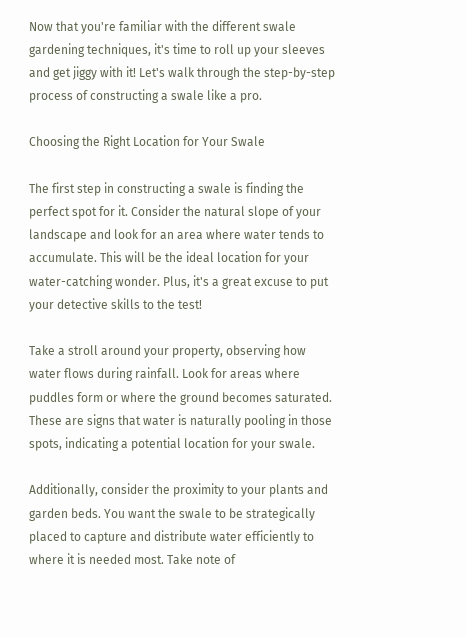Now that you're familiar with the different swale gardening techniques, it's time to roll up your sleeves and get jiggy with it! Let's walk through the step-by-step process of constructing a swale like a pro.

Choosing the Right Location for Your Swale

The first step in constructing a swale is finding the perfect spot for it. Consider the natural slope of your landscape and look for an area where water tends to accumulate. This will be the ideal location for your water-catching wonder. Plus, it's a great excuse to put your detective skills to the test!

Take a stroll around your property, observing how water flows during rainfall. Look for areas where puddles form or where the ground becomes saturated. These are signs that water is naturally pooling in those spots, indicating a potential location for your swale.

Additionally, consider the proximity to your plants and garden beds. You want the swale to be strategically placed to capture and distribute water efficiently to where it is needed most. Take note of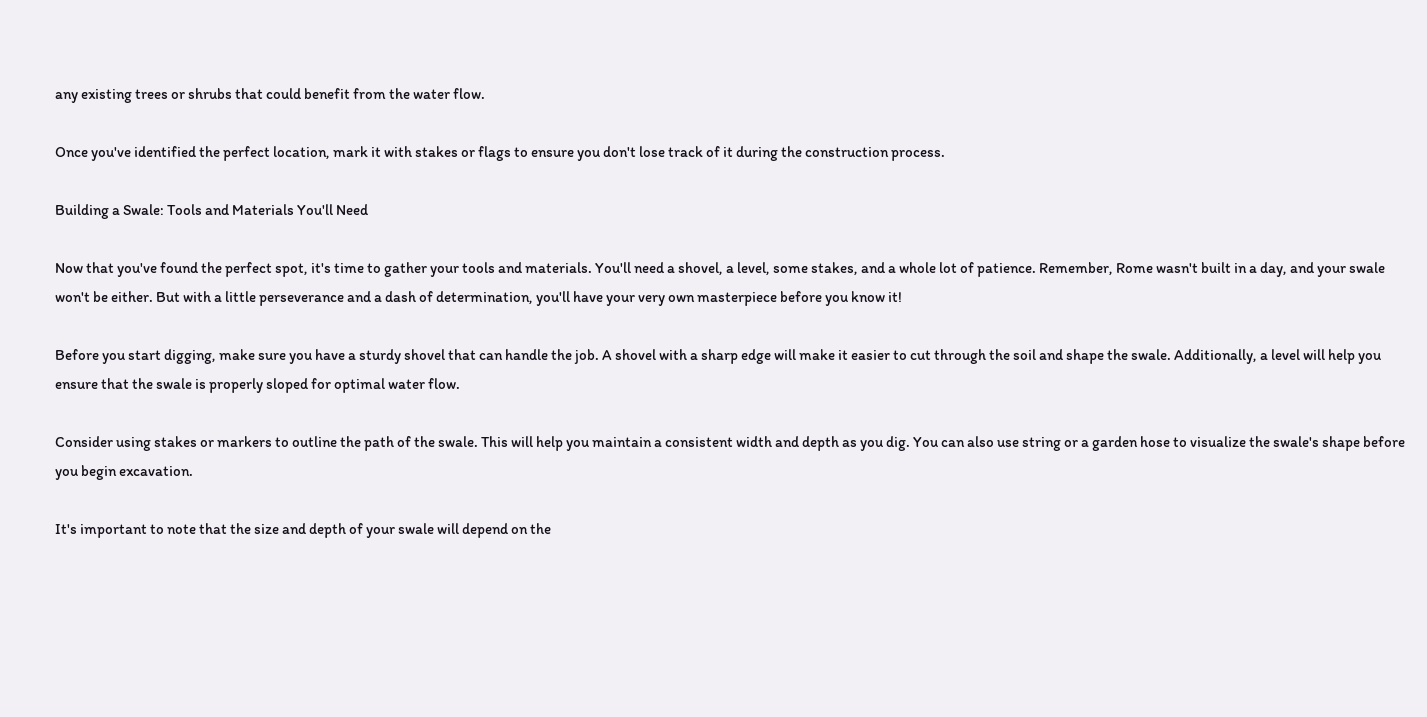any existing trees or shrubs that could benefit from the water flow.

Once you've identified the perfect location, mark it with stakes or flags to ensure you don't lose track of it during the construction process.

Building a Swale: Tools and Materials You'll Need

Now that you've found the perfect spot, it's time to gather your tools and materials. You'll need a shovel, a level, some stakes, and a whole lot of patience. Remember, Rome wasn't built in a day, and your swale won't be either. But with a little perseverance and a dash of determination, you'll have your very own masterpiece before you know it!

Before you start digging, make sure you have a sturdy shovel that can handle the job. A shovel with a sharp edge will make it easier to cut through the soil and shape the swale. Additionally, a level will help you ensure that the swale is properly sloped for optimal water flow.

Consider using stakes or markers to outline the path of the swale. This will help you maintain a consistent width and depth as you dig. You can also use string or a garden hose to visualize the swale's shape before you begin excavation.

It's important to note that the size and depth of your swale will depend on the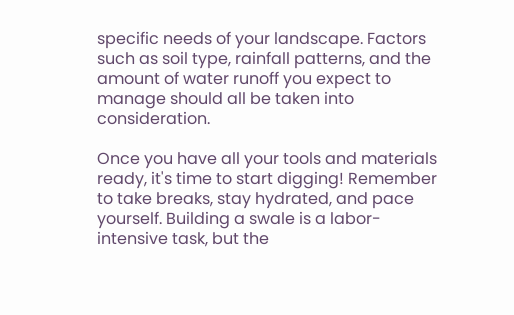specific needs of your landscape. Factors such as soil type, rainfall patterns, and the amount of water runoff you expect to manage should all be taken into consideration.

Once you have all your tools and materials ready, it's time to start digging! Remember to take breaks, stay hydrated, and pace yourself. Building a swale is a labor-intensive task, but the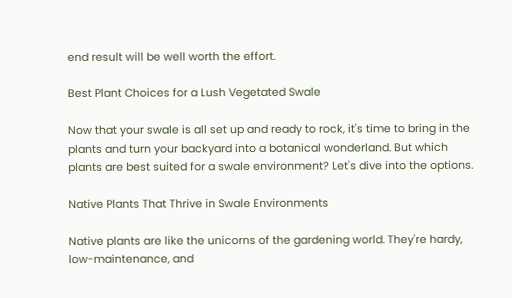end result will be well worth the effort.

Best Plant Choices for a Lush Vegetated Swale

Now that your swale is all set up and ready to rock, it's time to bring in the plants and turn your backyard into a botanical wonderland. But which plants are best suited for a swale environment? Let's dive into the options.

Native Plants That Thrive in Swale Environments

Native plants are like the unicorns of the gardening world. They're hardy, low-maintenance, and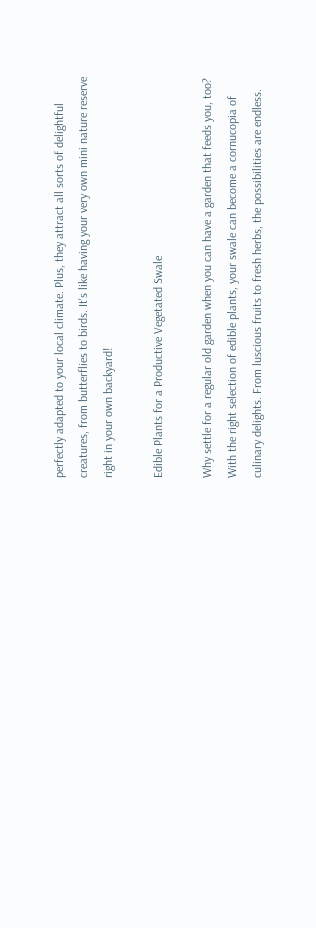perfectly adapted to your local climate. Plus, they attract all sorts of delightful creatures, from butterflies to birds. It's like having your very own mini nature reserve right in your own backyard!

Edible Plants for a Productive Vegetated Swale

Why settle for a regular old garden when you can have a garden that feeds you, too? With the right selection of edible plants, your swale can become a cornucopia of culinary delights. From luscious fruits to fresh herbs, the possibilities are endless.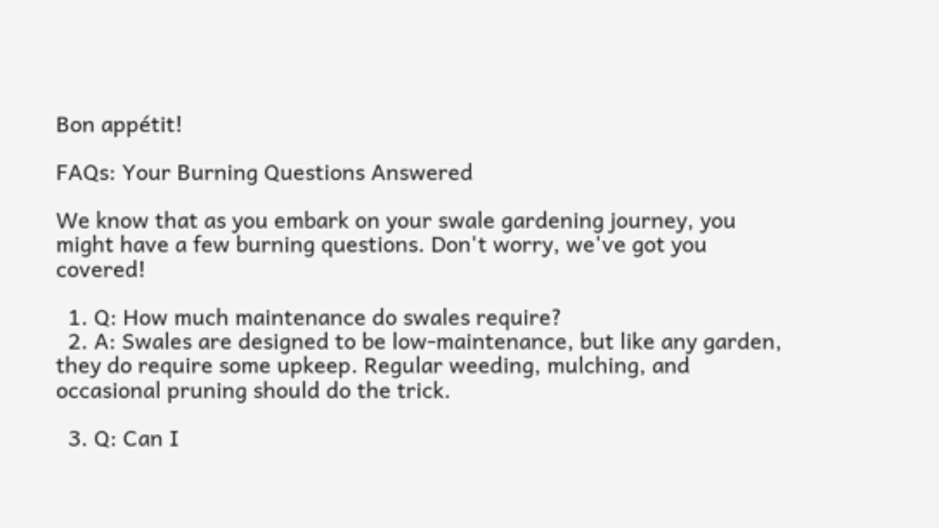Bon appétit!

FAQs: Your Burning Questions Answered

We know that as you embark on your swale gardening journey, you might have a few burning questions. Don't worry, we've got you covered!

  1. Q: How much maintenance do swales require?
  2. A: Swales are designed to be low-maintenance, but like any garden, they do require some upkeep. Regular weeding, mulching, and occasional pruning should do the trick.

  3. Q: Can I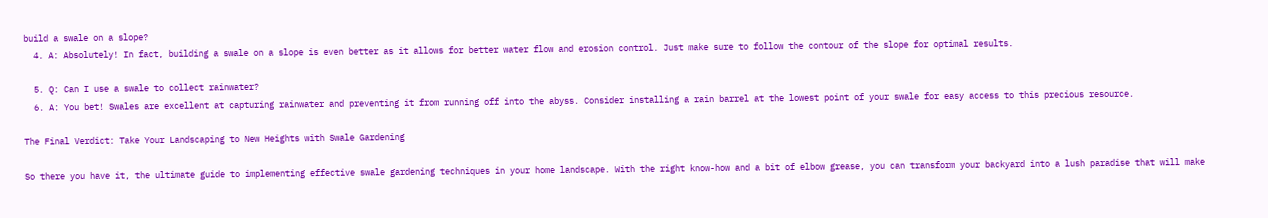build a swale on a slope?
  4. A: Absolutely! In fact, building a swale on a slope is even better as it allows for better water flow and erosion control. Just make sure to follow the contour of the slope for optimal results.

  5. Q: Can I use a swale to collect rainwater?
  6. A: You bet! Swales are excellent at capturing rainwater and preventing it from running off into the abyss. Consider installing a rain barrel at the lowest point of your swale for easy access to this precious resource.

The Final Verdict: Take Your Landscaping to New Heights with Swale Gardening

So there you have it, the ultimate guide to implementing effective swale gardening techniques in your home landscape. With the right know-how and a bit of elbow grease, you can transform your backyard into a lush paradise that will make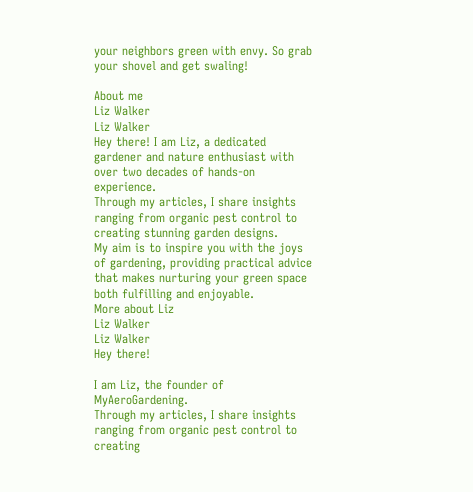your neighbors green with envy. So grab your shovel and get swaling!

About me
Liz Walker
Liz Walker
Hey there! I am Liz, a dedicated gardener and nature enthusiast with over two decades of hands-on experience.
Through my articles, I share insights ranging from organic pest control to creating stunning garden designs.
My aim is to inspire you with the joys of gardening, providing practical advice that makes nurturing your green space both fulfilling and enjoyable.
More about Liz
Liz Walker
Liz Walker
Hey there!

I am Liz, the founder of MyAeroGardening.
Through my articles, I share insights ranging from organic pest control to creating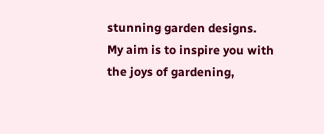stunning garden designs.
My aim is to inspire you with the joys of gardening,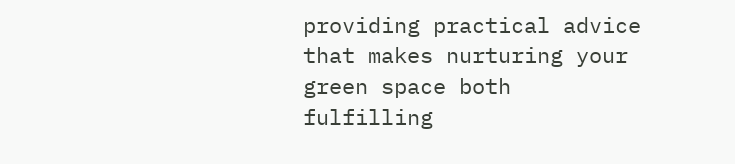providing practical advice that makes nurturing your green space both fulfilling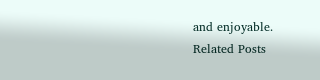and enjoyable.
Related Posts